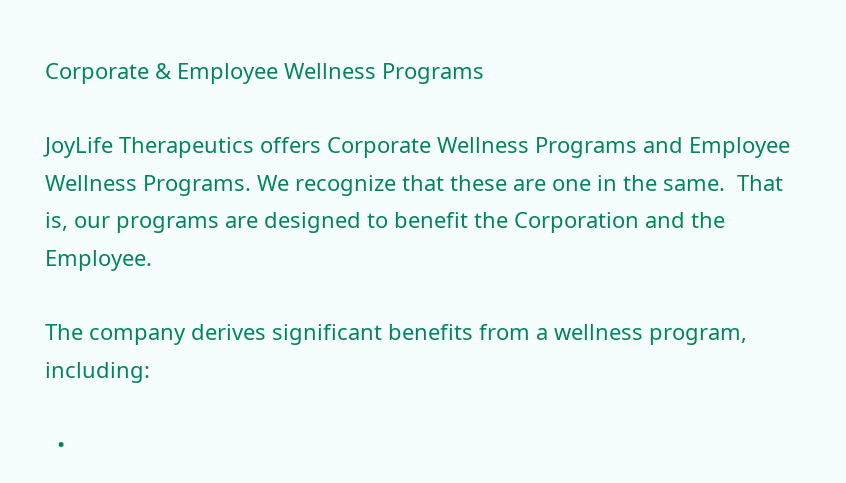Corporate & Employee Wellness Programs

JoyLife Therapeutics offers Corporate Wellness Programs and Employee Wellness Programs. We recognize that these are one in the same.  That is, our programs are designed to benefit the Corporation and the Employee.

The company derives significant benefits from a wellness program, including:

  •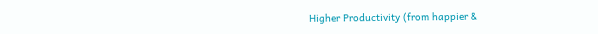Higher Productivity (from happier &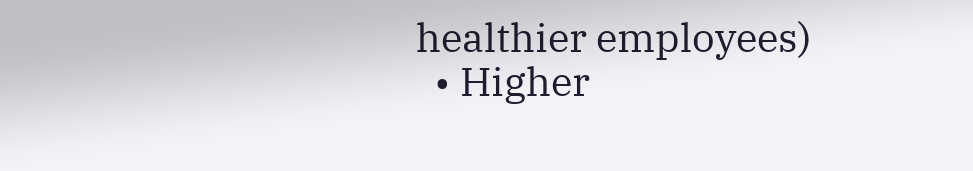healthier employees)
  • Higher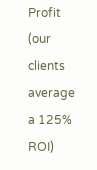Profit (our clients average a 125% ROI)